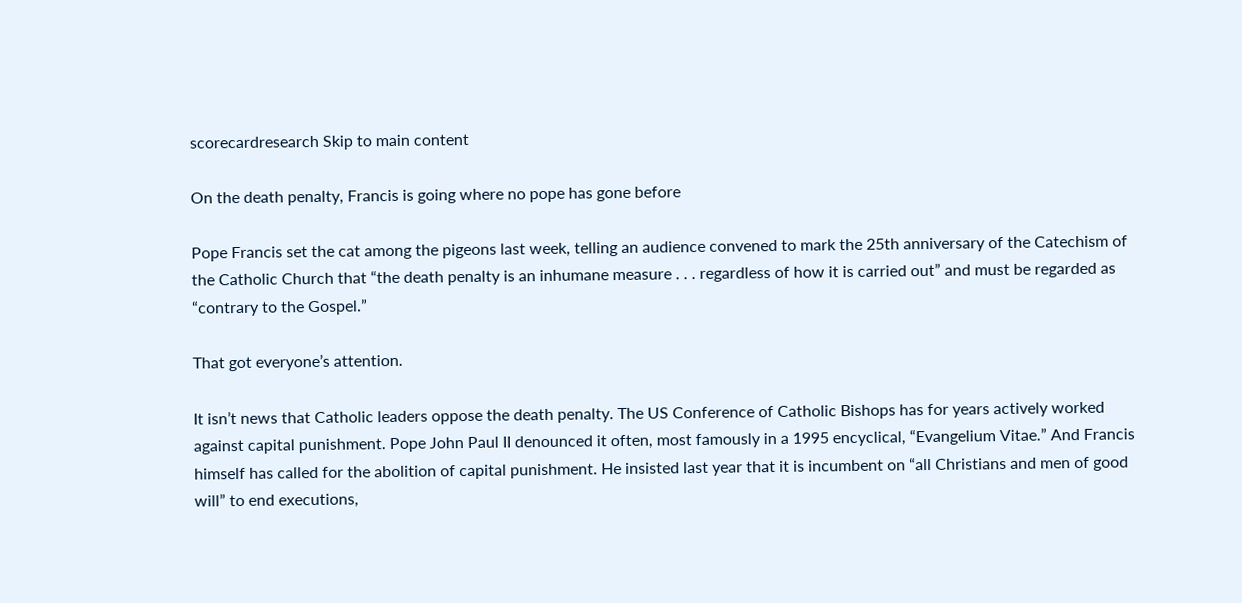scorecardresearch Skip to main content

On the death penalty, Francis is going where no pope has gone before

Pope Francis set the cat among the pigeons last week, telling an audience convened to mark the 25th anniversary of the Catechism of the Catholic Church that “the death penalty is an inhumane measure . . . regardless of how it is carried out” and must be regarded as “contrary to the Gospel.”

That got everyone’s attention.

It isn’t news that Catholic leaders oppose the death penalty. The US Conference of Catholic Bishops has for years actively worked against capital punishment. Pope John Paul II denounced it often, most famously in a 1995 encyclical, “Evangelium Vitae.” And Francis himself has called for the abolition of capital punishment. He insisted last year that it is incumbent on “all Christians and men of good will” to end executions,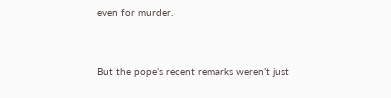even for murder.


But the pope’s recent remarks weren’t just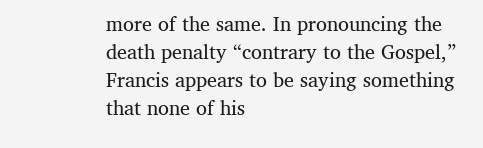more of the same. In pronouncing the death penalty “contrary to the Gospel,” Francis appears to be saying something that none of his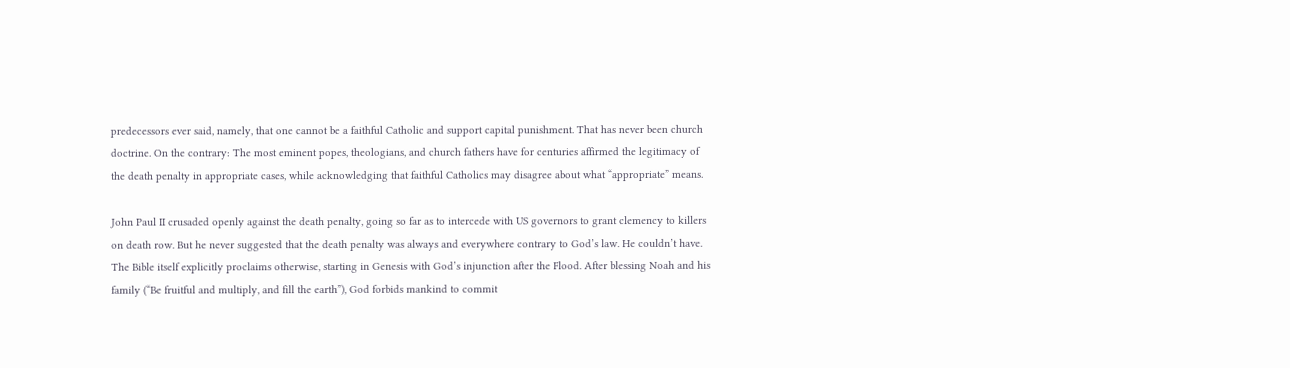predecessors ever said, namely, that one cannot be a faithful Catholic and support capital punishment. That has never been church doctrine. On the contrary: The most eminent popes, theologians, and church fathers have for centuries affirmed the legitimacy of the death penalty in appropriate cases, while acknowledging that faithful Catholics may disagree about what “appropriate” means.

John Paul II crusaded openly against the death penalty, going so far as to intercede with US governors to grant clemency to killers on death row. But he never suggested that the death penalty was always and everywhere contrary to God’s law. He couldn’t have. The Bible itself explicitly proclaims otherwise, starting in Genesis with God’s injunction after the Flood. After blessing Noah and his family (“Be fruitful and multiply, and fill the earth”), God forbids mankind to commit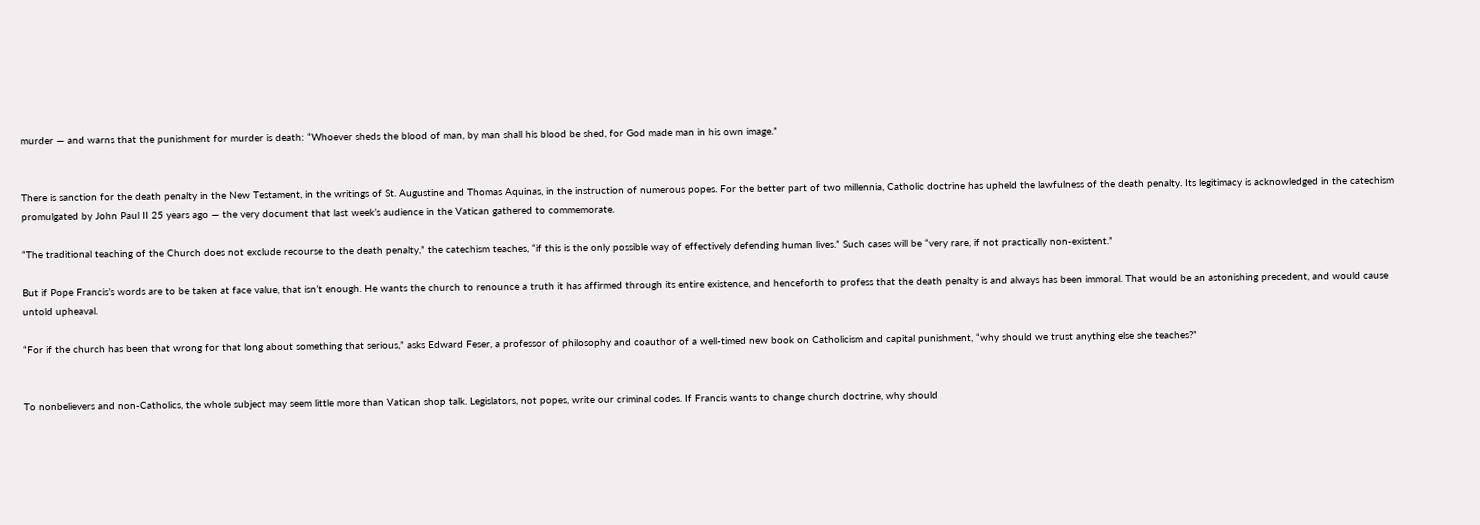murder — and warns that the punishment for murder is death: “Whoever sheds the blood of man, by man shall his blood be shed, for God made man in his own image.”


There is sanction for the death penalty in the New Testament, in the writings of St. Augustine and Thomas Aquinas, in the instruction of numerous popes. For the better part of two millennia, Catholic doctrine has upheld the lawfulness of the death penalty. Its legitimacy is acknowledged in the catechism promulgated by John Paul II 25 years ago — the very document that last week’s audience in the Vatican gathered to commemorate.

“The traditional teaching of the Church does not exclude recourse to the death penalty,” the catechism teaches, “if this is the only possible way of effectively defending human lives.” Such cases will be “very rare, if not practically non-existent.”

But if Pope Francis’s words are to be taken at face value, that isn’t enough. He wants the church to renounce a truth it has affirmed through its entire existence, and henceforth to profess that the death penalty is and always has been immoral. That would be an astonishing precedent, and would cause untold upheaval.

“For if the church has been that wrong for that long about something that serious,” asks Edward Feser, a professor of philosophy and coauthor of a well-timed new book on Catholicism and capital punishment, “why should we trust anything else she teaches?”


To nonbelievers and non-Catholics, the whole subject may seem little more than Vatican shop talk. Legislators, not popes, write our criminal codes. If Francis wants to change church doctrine, why should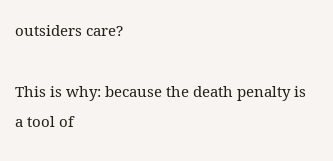outsiders care?

This is why: because the death penalty is a tool of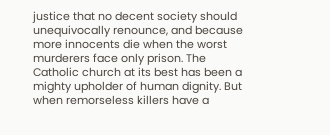justice that no decent society should unequivocally renounce, and because more innocents die when the worst murderers face only prison. The Catholic church at its best has been a mighty upholder of human dignity. But when remorseless killers have a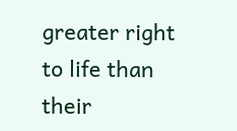greater right to life than their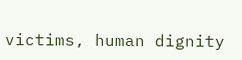victims, human dignity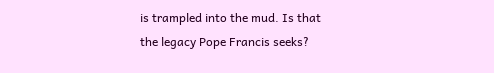is trampled into the mud. Is that the legacy Pope Francis seeks?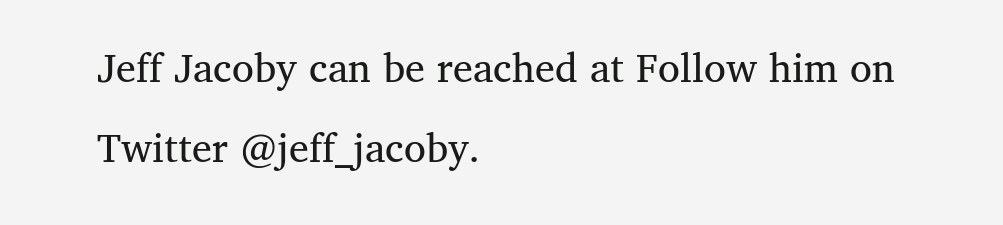Jeff Jacoby can be reached at Follow him on Twitter @jeff_jacoby.